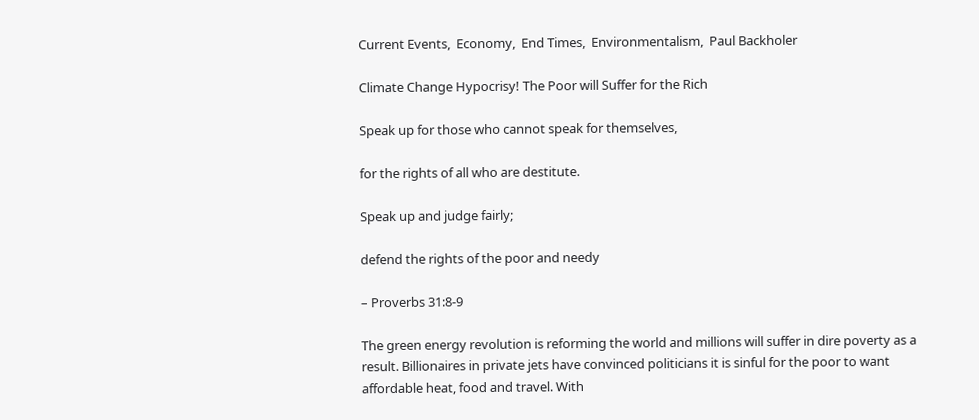Current Events,  Economy,  End Times,  Environmentalism,  Paul Backholer

Climate Change Hypocrisy! The Poor will Suffer for the Rich

Speak up for those who cannot speak for themselves,

for the rights of all who are destitute.

Speak up and judge fairly;

defend the rights of the poor and needy

– Proverbs 31:8-9

The green energy revolution is reforming the world and millions will suffer in dire poverty as a result. Billionaires in private jets have convinced politicians it is sinful for the poor to want affordable heat, food and travel. With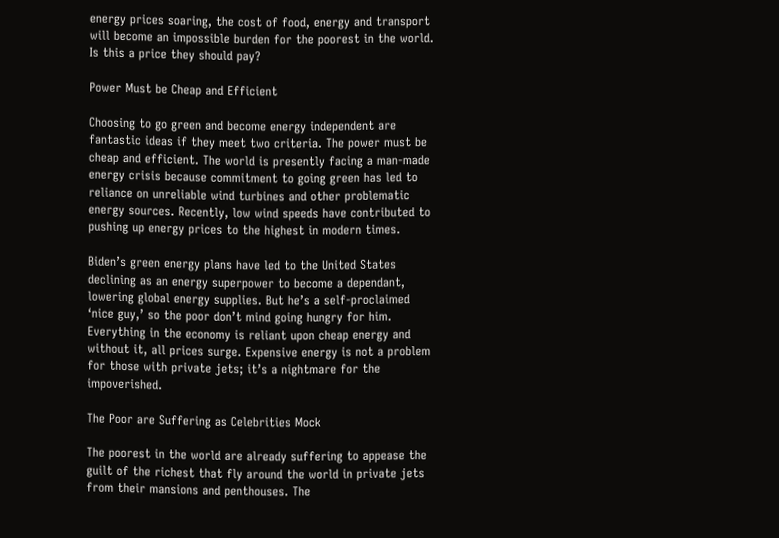energy prices soaring, the cost of food, energy and transport will become an impossible burden for the poorest in the world. Is this a price they should pay?

Power Must be Cheap and Efficient

Choosing to go green and become energy independent are fantastic ideas if they meet two criteria. The power must be cheap and efficient. The world is presently facing a man-made energy crisis because commitment to going green has led to reliance on unreliable wind turbines and other problematic energy sources. Recently, low wind speeds have contributed to pushing up energy prices to the highest in modern times.

Biden’s green energy plans have led to the United States declining as an energy superpower to become a dependant, lowering global energy supplies. But he’s a self-proclaimed ‘nice guy,’ so the poor don’t mind going hungry for him. Everything in the economy is reliant upon cheap energy and without it, all prices surge. Expensive energy is not a problem for those with private jets; it’s a nightmare for the impoverished.

The Poor are Suffering as Celebrities Mock

The poorest in the world are already suffering to appease the guilt of the richest that fly around the world in private jets from their mansions and penthouses. The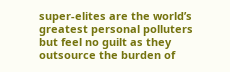super-elites are the world’s greatest personal polluters but feel no guilt as they outsource the burden of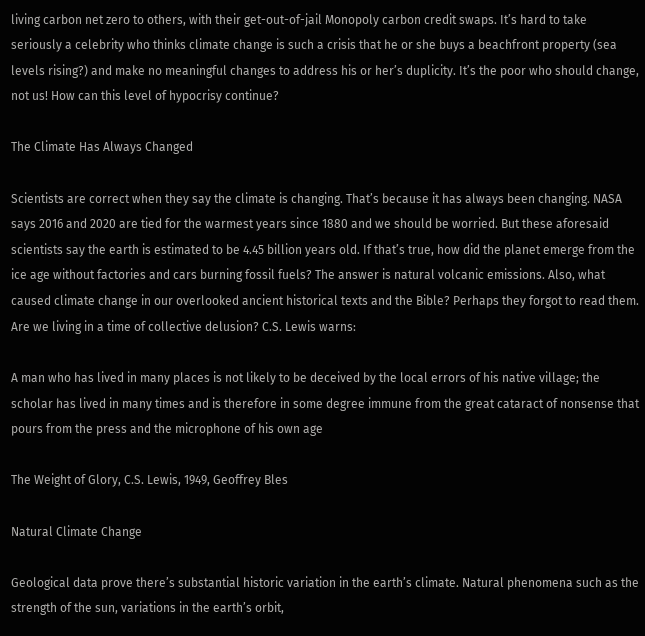living carbon net zero to others, with their get-out-of-jail Monopoly carbon credit swaps. It’s hard to take seriously a celebrity who thinks climate change is such a crisis that he or she buys a beachfront property (sea levels rising?) and make no meaningful changes to address his or her’s duplicity. It’s the poor who should change, not us! How can this level of hypocrisy continue?

The Climate Has Always Changed

Scientists are correct when they say the climate is changing. That’s because it has always been changing. NASA says 2016 and 2020 are tied for the warmest years since 1880 and we should be worried. But these aforesaid scientists say the earth is estimated to be 4.45 billion years old. If that’s true, how did the planet emerge from the ice age without factories and cars burning fossil fuels? The answer is natural volcanic emissions. Also, what caused climate change in our overlooked ancient historical texts and the Bible? Perhaps they forgot to read them. Are we living in a time of collective delusion? C.S. Lewis warns:

A man who has lived in many places is not likely to be deceived by the local errors of his native village; the scholar has lived in many times and is therefore in some degree immune from the great cataract of nonsense that pours from the press and the microphone of his own age

The Weight of Glory, C.S. Lewis, 1949, Geoffrey Bles

Natural Climate Change

Geological data prove there’s substantial historic variation in the earth’s climate. Natural phenomena such as the strength of the sun, variations in the earth’s orbit,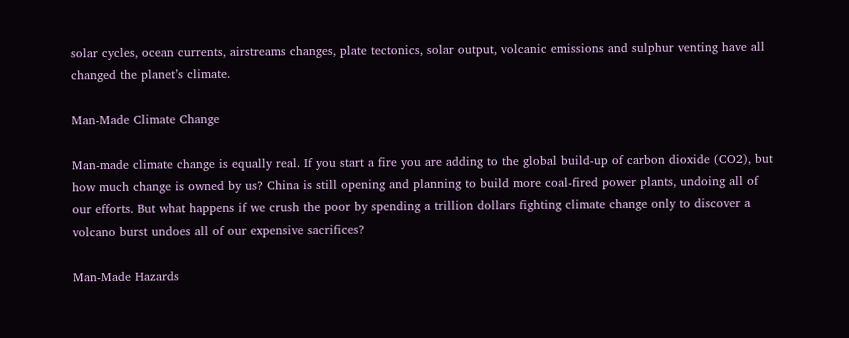solar cycles, ocean currents, airstreams changes, plate tectonics, solar output, volcanic emissions and sulphur venting have all changed the planet’s climate.

Man-Made Climate Change

Man-made climate change is equally real. If you start a fire you are adding to the global build-up of carbon dioxide (CO2), but how much change is owned by us? China is still opening and planning to build more coal-fired power plants, undoing all of our efforts. But what happens if we crush the poor by spending a trillion dollars fighting climate change only to discover a volcano burst undoes all of our expensive sacrifices?

Man-Made Hazards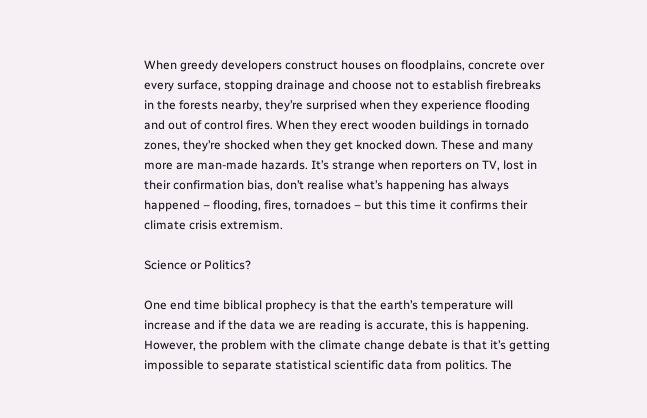When greedy developers construct houses on floodplains, concrete over every surface, stopping drainage and choose not to establish firebreaks in the forests nearby, they’re surprised when they experience flooding and out of control fires. When they erect wooden buildings in tornado zones, they’re shocked when they get knocked down. These and many more are man-made hazards. It’s strange when reporters on TV, lost in their confirmation bias, don’t realise what’s happening has always happened – flooding, fires, tornadoes – but this time it confirms their climate crisis extremism.

Science or Politics?

One end time biblical prophecy is that the earth’s temperature will increase and if the data we are reading is accurate, this is happening. However, the problem with the climate change debate is that it’s getting impossible to separate statistical scientific data from politics. The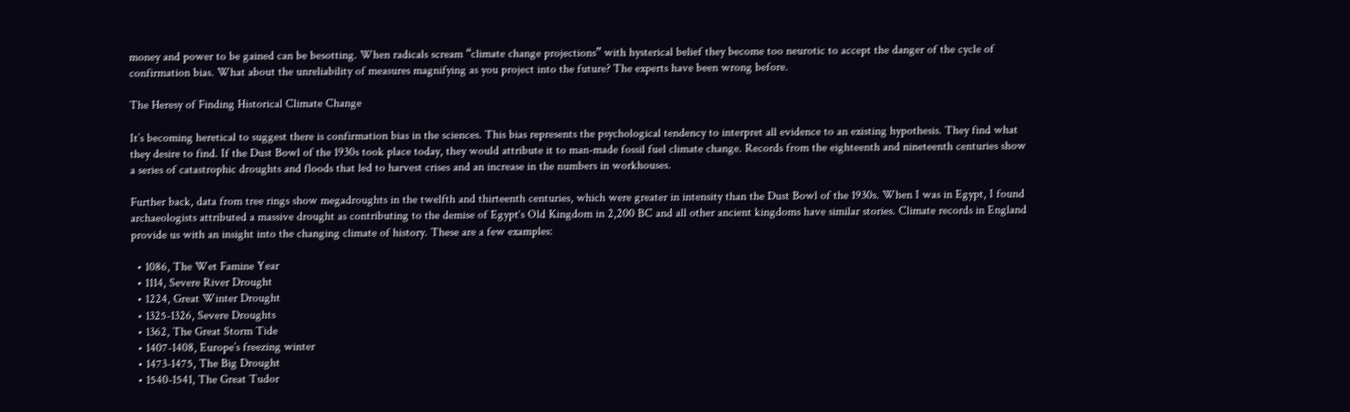money and power to be gained can be besotting. When radicals scream “climate change projections” with hysterical belief they become too neurotic to accept the danger of the cycle of confirmation bias. What about the unreliability of measures magnifying as you project into the future? The experts have been wrong before.

The Heresy of Finding Historical Climate Change

It’s becoming heretical to suggest there is confirmation bias in the sciences. This bias represents the psychological tendency to interpret all evidence to an existing hypothesis. They find what they desire to find. If the Dust Bowl of the 1930s took place today, they would attribute it to man-made fossil fuel climate change. Records from the eighteenth and nineteenth centuries show a series of catastrophic droughts and floods that led to harvest crises and an increase in the numbers in workhouses.

Further back, data from tree rings show megadroughts in the twelfth and thirteenth centuries, which were greater in intensity than the Dust Bowl of the 1930s. When I was in Egypt, I found archaeologists attributed a massive drought as contributing to the demise of Egypt‘s Old Kingdom in 2,200 BC and all other ancient kingdoms have similar stories. Climate records in England provide us with an insight into the changing climate of history. These are a few examples:

  • 1086, The Wet Famine Year
  • 1114, Severe River Drought
  • 1224, Great Winter Drought
  • 1325-1326, Severe Droughts
  • 1362, The Great Storm Tide
  • 1407-1408, Europe’s freezing winter
  • 1473-1475, The Big Drought
  • 1540-1541, The Great Tudor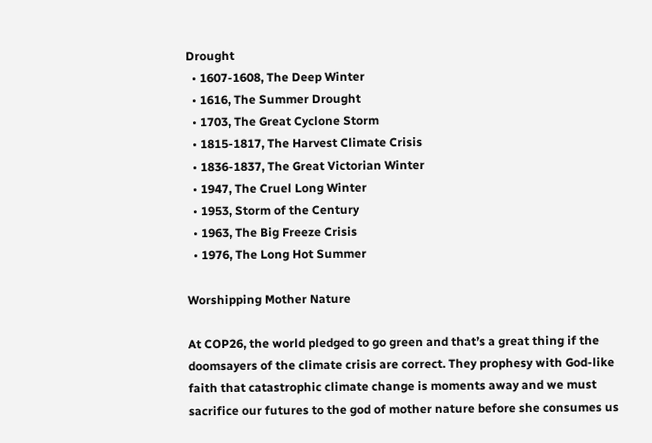Drought
  • 1607-1608, The Deep Winter
  • 1616, The Summer Drought
  • 1703, The Great Cyclone Storm
  • 1815-1817, The Harvest Climate Crisis
  • 1836-1837, The Great Victorian Winter
  • 1947, The Cruel Long Winter
  • 1953, Storm of the Century
  • 1963, The Big Freeze Crisis
  • 1976, The Long Hot Summer

Worshipping Mother Nature

At COP26, the world pledged to go green and that’s a great thing if the doomsayers of the climate crisis are correct. They prophesy with God-like faith that catastrophic climate change is moments away and we must sacrifice our futures to the god of mother nature before she consumes us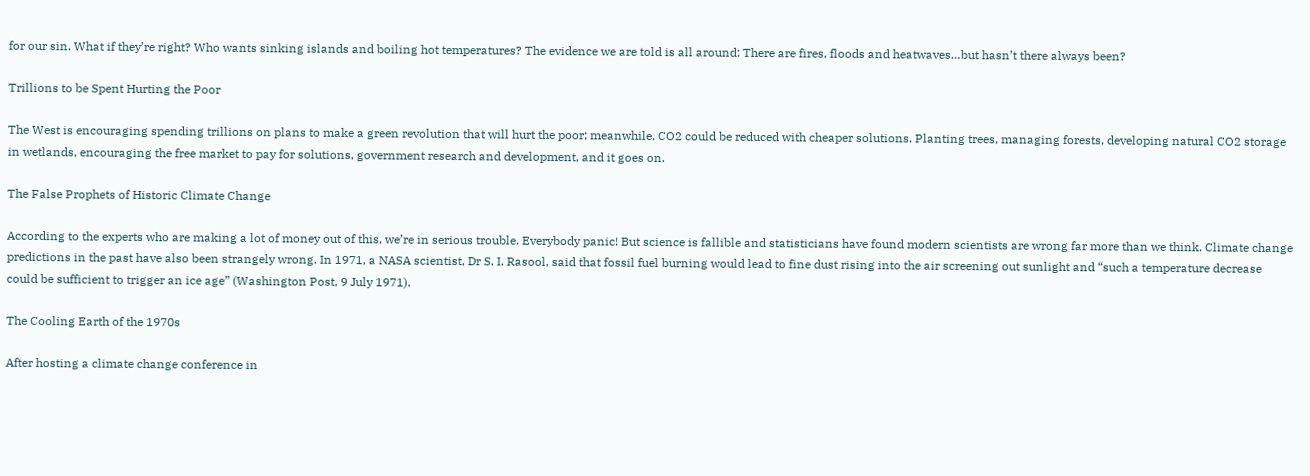for our sin. What if they’re right? Who wants sinking islands and boiling hot temperatures? The evidence we are told is all around: There are fires, floods and heatwaves…but hasn’t there always been?

Trillions to be Spent Hurting the Poor

The West is encouraging spending trillions on plans to make a green revolution that will hurt the poor; meanwhile, CO2 could be reduced with cheaper solutions. Planting trees, managing forests, developing natural CO2 storage in wetlands, encouraging the free market to pay for solutions, government research and development, and it goes on.

The False Prophets of Historic Climate Change

According to the experts who are making a lot of money out of this, we’re in serious trouble. Everybody panic! But science is fallible and statisticians have found modern scientists are wrong far more than we think. Climate change predictions in the past have also been strangely wrong. In 1971, a NASA scientist, Dr S. I. Rasool, said that fossil fuel burning would lead to fine dust rising into the air screening out sunlight and “such a temperature decrease could be sufficient to trigger an ice age” (Washington Post, 9 July 1971).

The Cooling Earth of the 1970s

After hosting a climate change conference in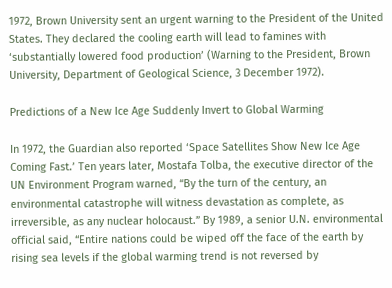1972, Brown University sent an urgent warning to the President of the United States. They declared the cooling earth will lead to famines with ‘substantially lowered food production’ (Warning to the President, Brown University, Department of Geological Science, 3 December 1972).

Predictions of a New Ice Age Suddenly Invert to Global Warming

In 1972, the Guardian also reported ‘Space Satellites Show New Ice Age Coming Fast.’ Ten years later, Mostafa Tolba, the executive director of the UN Environment Program warned, “By the turn of the century, an environmental catastrophe will witness devastation as complete, as irreversible, as any nuclear holocaust.” By 1989, a senior U.N. environmental official said, “Entire nations could be wiped off the face of the earth by rising sea levels if the global warming trend is not reversed by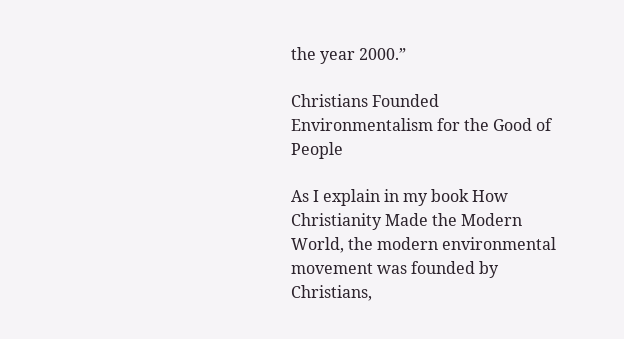the year 2000.”

Christians Founded Environmentalism for the Good of People

As I explain in my book How Christianity Made the Modern World, the modern environmental movement was founded by Christians,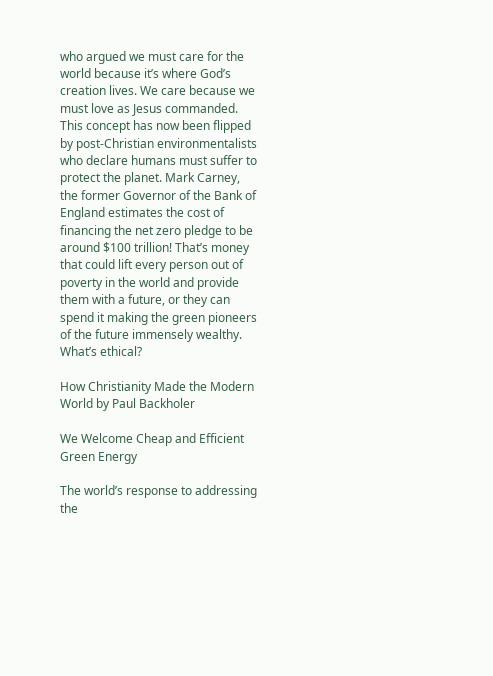who argued we must care for the world because it’s where God’s creation lives. We care because we must love as Jesus commanded. This concept has now been flipped by post-Christian environmentalists who declare humans must suffer to protect the planet. Mark Carney, the former Governor of the Bank of England estimates the cost of financing the net zero pledge to be around $100 trillion! That’s money that could lift every person out of poverty in the world and provide them with a future, or they can spend it making the green pioneers of the future immensely wealthy. What’s ethical?

How Christianity Made the Modern World by Paul Backholer

We Welcome Cheap and Efficient Green Energy

The world’s response to addressing the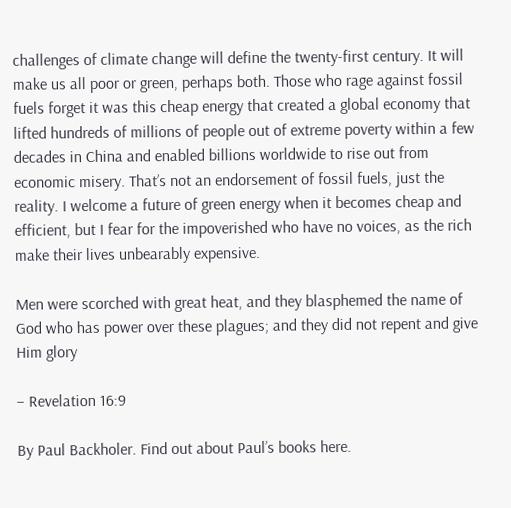challenges of climate change will define the twenty-first century. It will make us all poor or green, perhaps both. Those who rage against fossil fuels forget it was this cheap energy that created a global economy that lifted hundreds of millions of people out of extreme poverty within a few decades in China and enabled billions worldwide to rise out from economic misery. That’s not an endorsement of fossil fuels, just the reality. I welcome a future of green energy when it becomes cheap and efficient, but I fear for the impoverished who have no voices, as the rich make their lives unbearably expensive.

Men were scorched with great heat, and they blasphemed the name of God who has power over these plagues; and they did not repent and give Him glory

– Revelation 16:9

By Paul Backholer. Find out about Paul’s books here.